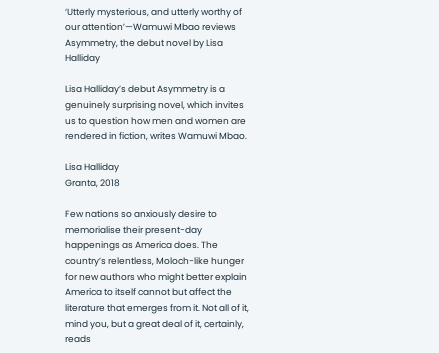‘Utterly mysterious, and utterly worthy of our attention’—Wamuwi Mbao reviews Asymmetry, the debut novel by Lisa Halliday

Lisa Halliday’s debut Asymmetry is a genuinely surprising novel, which invites us to question how men and women are rendered in fiction, writes Wamuwi Mbao.

Lisa Halliday
Granta, 2018

Few nations so anxiously desire to memorialise their present-day happenings as America does. The country’s relentless, Moloch-like hunger for new authors who might better explain America to itself cannot but affect the literature that emerges from it. Not all of it, mind you, but a great deal of it, certainly, reads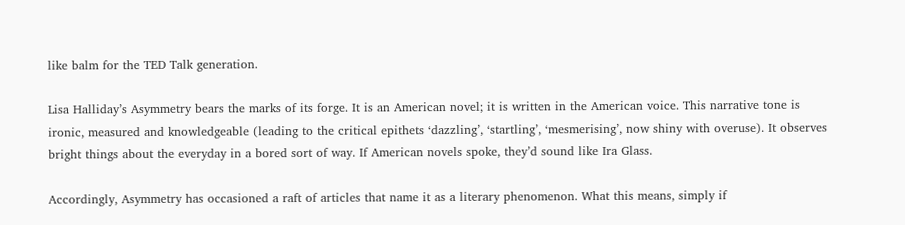like balm for the TED Talk generation.

Lisa Halliday’s Asymmetry bears the marks of its forge. It is an American novel; it is written in the American voice. This narrative tone is ironic, measured and knowledgeable (leading to the critical epithets ‘dazzling’, ‘startling’, ‘mesmerising’, now shiny with overuse). It observes bright things about the everyday in a bored sort of way. If American novels spoke, they’d sound like Ira Glass.

Accordingly, Asymmetry has occasioned a raft of articles that name it as a literary phenomenon. What this means, simply if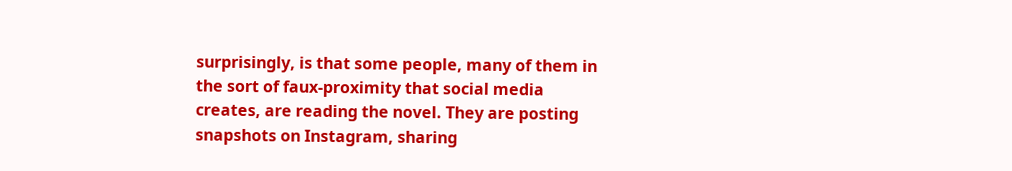surprisingly, is that some people, many of them in the sort of faux-proximity that social media creates, are reading the novel. They are posting snapshots on Instagram, sharing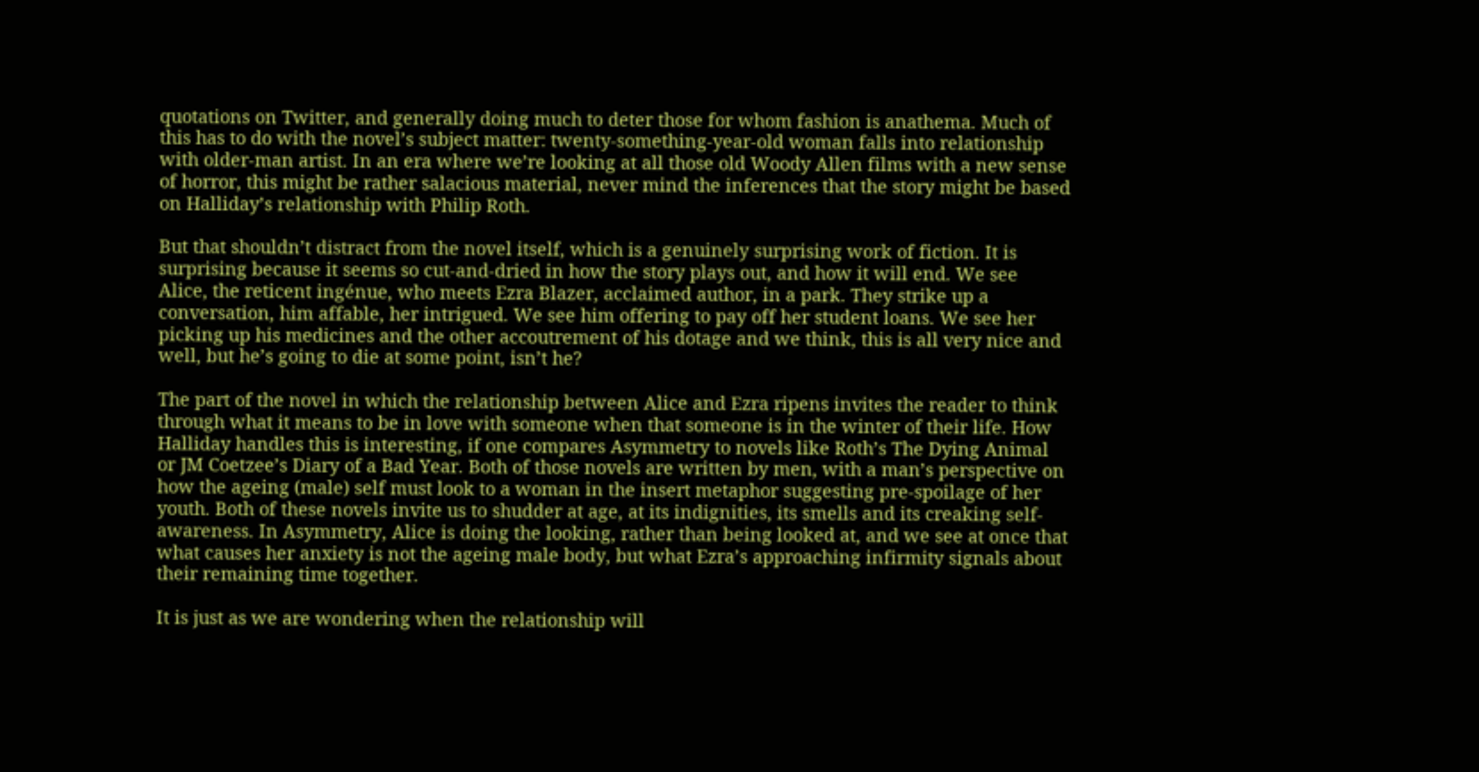quotations on Twitter, and generally doing much to deter those for whom fashion is anathema. Much of this has to do with the novel’s subject matter: twenty-something-year-old woman falls into relationship with older-man artist. In an era where we’re looking at all those old Woody Allen films with a new sense of horror, this might be rather salacious material, never mind the inferences that the story might be based on Halliday’s relationship with Philip Roth.

But that shouldn’t distract from the novel itself, which is a genuinely surprising work of fiction. It is surprising because it seems so cut-and-dried in how the story plays out, and how it will end. We see Alice, the reticent ingénue, who meets Ezra Blazer, acclaimed author, in a park. They strike up a conversation, him affable, her intrigued. We see him offering to pay off her student loans. We see her picking up his medicines and the other accoutrement of his dotage and we think, this is all very nice and well, but he’s going to die at some point, isn’t he?

The part of the novel in which the relationship between Alice and Ezra ripens invites the reader to think through what it means to be in love with someone when that someone is in the winter of their life. How Halliday handles this is interesting, if one compares Asymmetry to novels like Roth’s The Dying Animal or JM Coetzee’s Diary of a Bad Year. Both of those novels are written by men, with a man’s perspective on how the ageing (male) self must look to a woman in the insert metaphor suggesting pre-spoilage of her youth. Both of these novels invite us to shudder at age, at its indignities, its smells and its creaking self-awareness. In Asymmetry, Alice is doing the looking, rather than being looked at, and we see at once that what causes her anxiety is not the ageing male body, but what Ezra’s approaching infirmity signals about their remaining time together.

It is just as we are wondering when the relationship will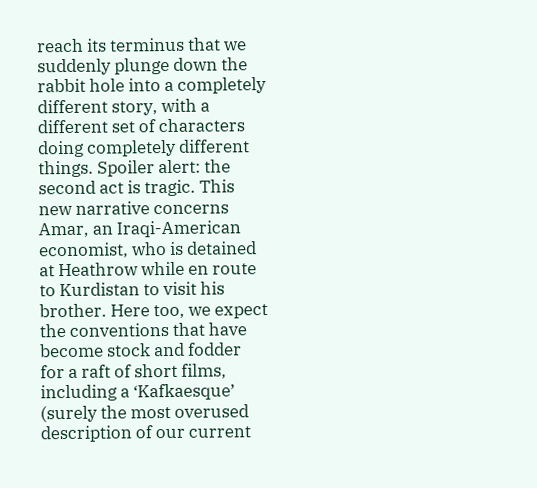reach its terminus that we suddenly plunge down the rabbit hole into a completely different story, with a different set of characters doing completely different things. Spoiler alert: the second act is tragic. This new narrative concerns Amar, an Iraqi-American economist, who is detained at Heathrow while en route to Kurdistan to visit his brother. Here too, we expect the conventions that have become stock and fodder for a raft of short films, including a ‘Kafkaesque’ (surely the most overused description of our current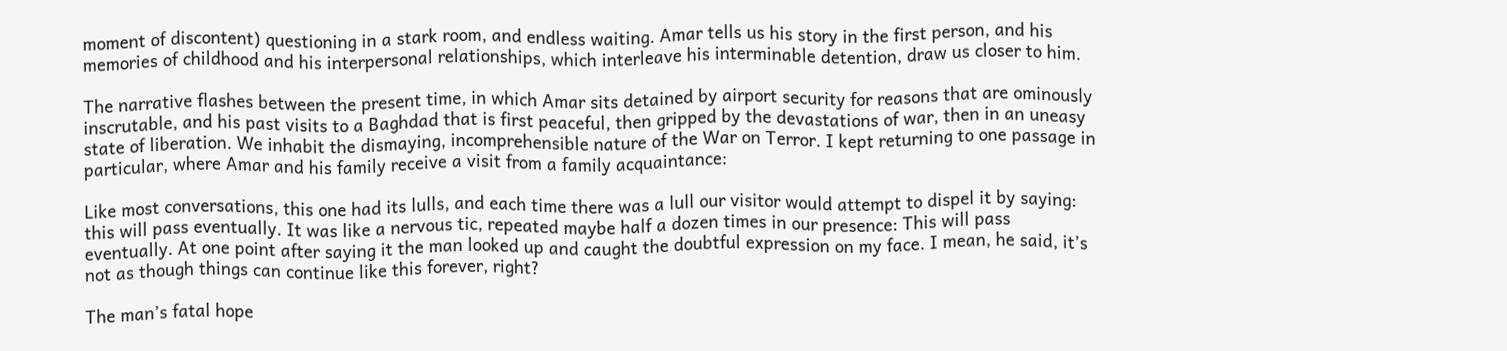moment of discontent) questioning in a stark room, and endless waiting. Amar tells us his story in the first person, and his memories of childhood and his interpersonal relationships, which interleave his interminable detention, draw us closer to him.

The narrative flashes between the present time, in which Amar sits detained by airport security for reasons that are ominously inscrutable, and his past visits to a Baghdad that is first peaceful, then gripped by the devastations of war, then in an uneasy state of liberation. We inhabit the dismaying, incomprehensible nature of the War on Terror. I kept returning to one passage in particular, where Amar and his family receive a visit from a family acquaintance:

Like most conversations, this one had its lulls, and each time there was a lull our visitor would attempt to dispel it by saying: this will pass eventually. It was like a nervous tic, repeated maybe half a dozen times in our presence: This will pass eventually. At one point after saying it the man looked up and caught the doubtful expression on my face. I mean, he said, it’s not as though things can continue like this forever, right?

The man’s fatal hope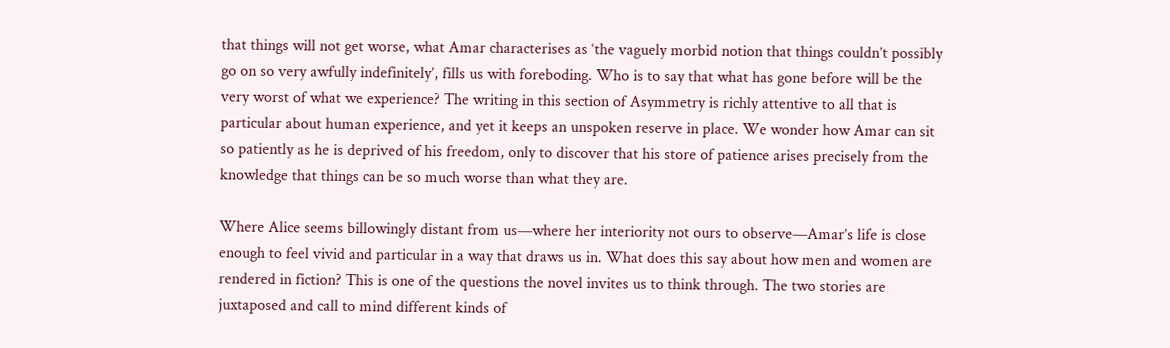that things will not get worse, what Amar characterises as ‘the vaguely morbid notion that things couldn’t possibly go on so very awfully indefinitely’, fills us with foreboding. Who is to say that what has gone before will be the very worst of what we experience? The writing in this section of Asymmetry is richly attentive to all that is particular about human experience, and yet it keeps an unspoken reserve in place. We wonder how Amar can sit so patiently as he is deprived of his freedom, only to discover that his store of patience arises precisely from the knowledge that things can be so much worse than what they are.

Where Alice seems billowingly distant from us—where her interiority not ours to observe—Amar’s life is close enough to feel vivid and particular in a way that draws us in. What does this say about how men and women are rendered in fiction? This is one of the questions the novel invites us to think through. The two stories are juxtaposed and call to mind different kinds of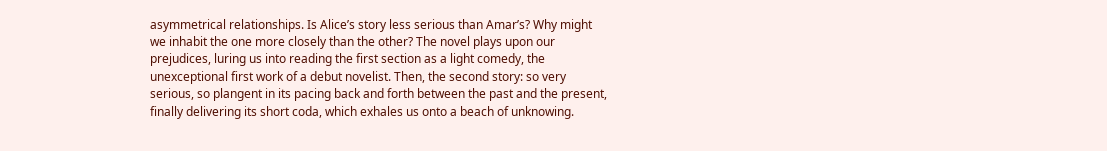asymmetrical relationships. Is Alice’s story less serious than Amar’s? Why might we inhabit the one more closely than the other? The novel plays upon our prejudices, luring us into reading the first section as a light comedy, the unexceptional first work of a debut novelist. Then, the second story: so very serious, so plangent in its pacing back and forth between the past and the present, finally delivering its short coda, which exhales us onto a beach of unknowing.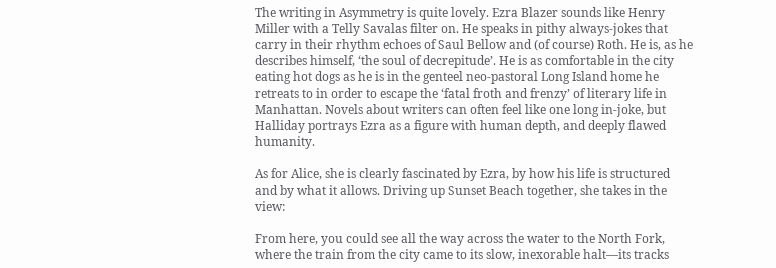The writing in Asymmetry is quite lovely. Ezra Blazer sounds like Henry Miller with a Telly Savalas filter on. He speaks in pithy always-jokes that carry in their rhythm echoes of Saul Bellow and (of course) Roth. He is, as he describes himself, ‘the soul of decrepitude’. He is as comfortable in the city eating hot dogs as he is in the genteel neo-pastoral Long Island home he retreats to in order to escape the ‘fatal froth and frenzy’ of literary life in Manhattan. Novels about writers can often feel like one long in-joke, but Halliday portrays Ezra as a figure with human depth, and deeply flawed humanity.

As for Alice, she is clearly fascinated by Ezra, by how his life is structured and by what it allows. Driving up Sunset Beach together, she takes in the view:

From here, you could see all the way across the water to the North Fork, where the train from the city came to its slow, inexorable halt—its tracks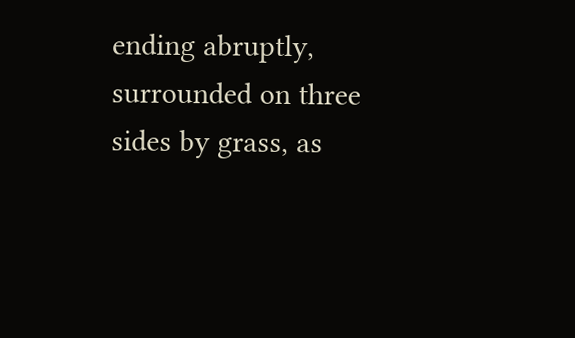ending abruptly, surrounded on three sides by grass, as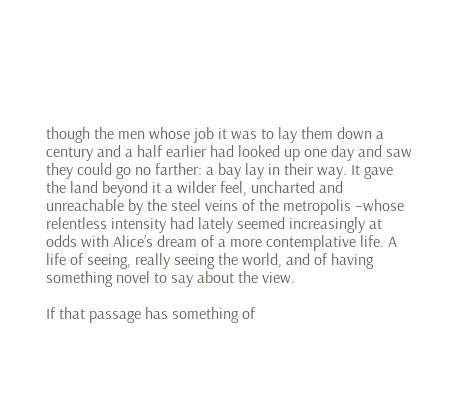though the men whose job it was to lay them down a century and a half earlier had looked up one day and saw they could go no farther: a bay lay in their way. It gave the land beyond it a wilder feel, uncharted and unreachable by the steel veins of the metropolis –whose relentless intensity had lately seemed increasingly at odds with Alice’s dream of a more contemplative life. A life of seeing, really seeing the world, and of having something novel to say about the view.

If that passage has something of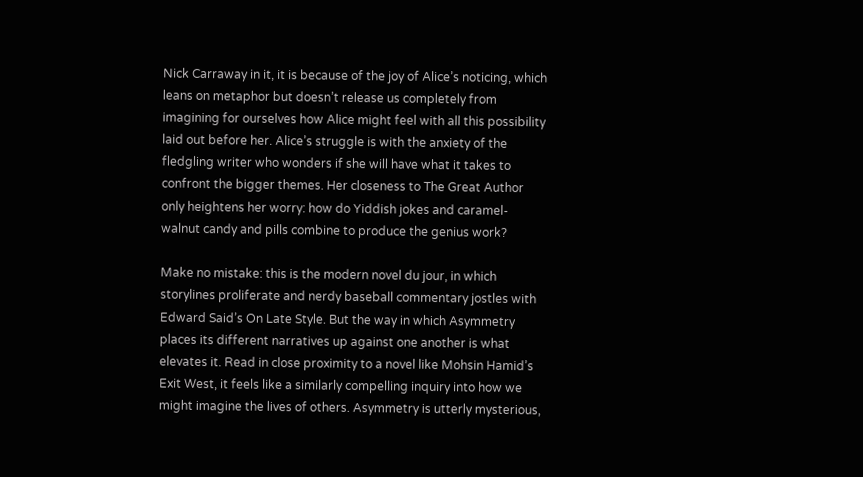Nick Carraway in it, it is because of the joy of Alice’s noticing, which leans on metaphor but doesn’t release us completely from imagining for ourselves how Alice might feel with all this possibility laid out before her. Alice’s struggle is with the anxiety of the fledgling writer who wonders if she will have what it takes to confront the bigger themes. Her closeness to The Great Author only heightens her worry: how do Yiddish jokes and caramel-walnut candy and pills combine to produce the genius work?

Make no mistake: this is the modern novel du jour, in which storylines proliferate and nerdy baseball commentary jostles with Edward Said’s On Late Style. But the way in which Asymmetry places its different narratives up against one another is what elevates it. Read in close proximity to a novel like Mohsin Hamid’s Exit West, it feels like a similarly compelling inquiry into how we might imagine the lives of others. Asymmetry is utterly mysterious,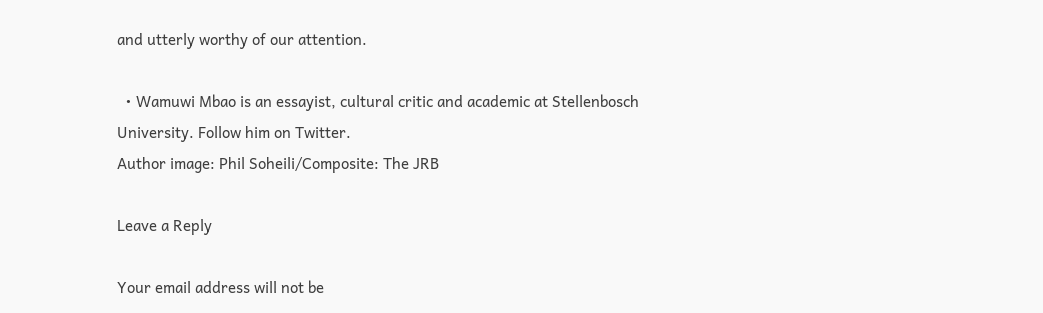and utterly worthy of our attention.

  • Wamuwi Mbao is an essayist, cultural critic and academic at Stellenbosch University. Follow him on Twitter.
Author image: Phil Soheili/Composite: The JRB

Leave a Reply

Your email address will not be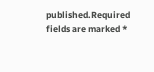published.Required fields are marked *